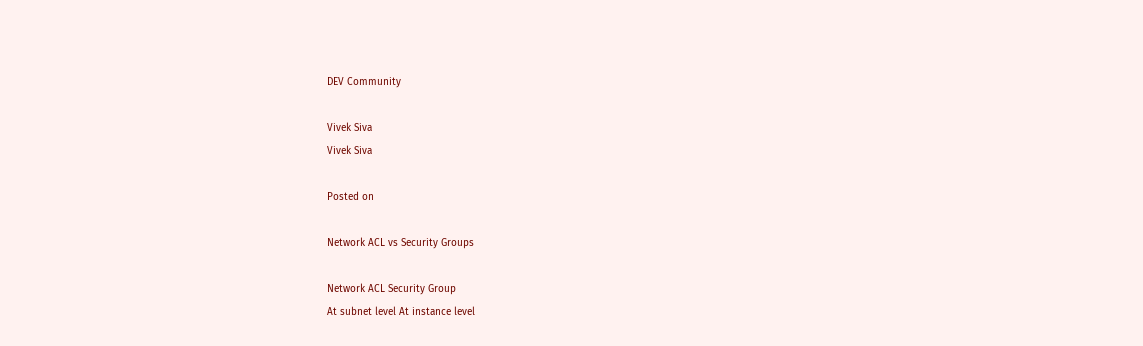DEV Community

Vivek Siva
Vivek Siva

Posted on

Network ACL vs Security Groups

Network ACL Security Group
At subnet level At instance level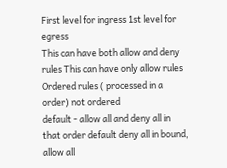First level for ingress 1st level for egress
This can have both allow and deny rules This can have only allow rules
Ordered rules ( processed in a order) not ordered
default - allow all and deny all in that order default deny all in bound, allow all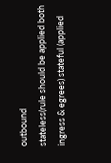outbound
stateless(rule should be applied both ingress & egrees) stateful (applied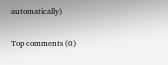automatically)

Top comments (0)